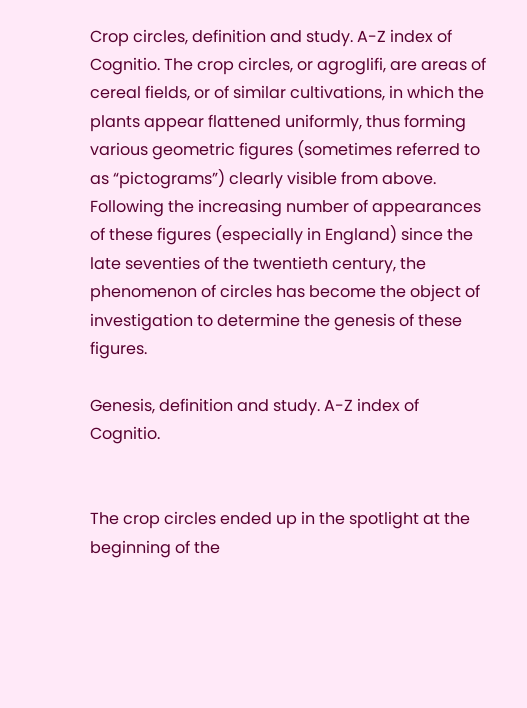Crop circles, definition and study. A-Z index of Cognitio. The crop circles, or agroglifi, are areas of cereal fields, or of similar cultivations, in which the plants appear flattened uniformly, thus forming various geometric figures (sometimes referred to as “pictograms”) clearly visible from above. Following the increasing number of appearances of these figures (especially in England) since the late seventies of the twentieth century, the phenomenon of circles has become the object of investigation to determine the genesis of these figures.

Genesis, definition and study. A-Z index of Cognitio.


The crop circles ended up in the spotlight at the beginning of the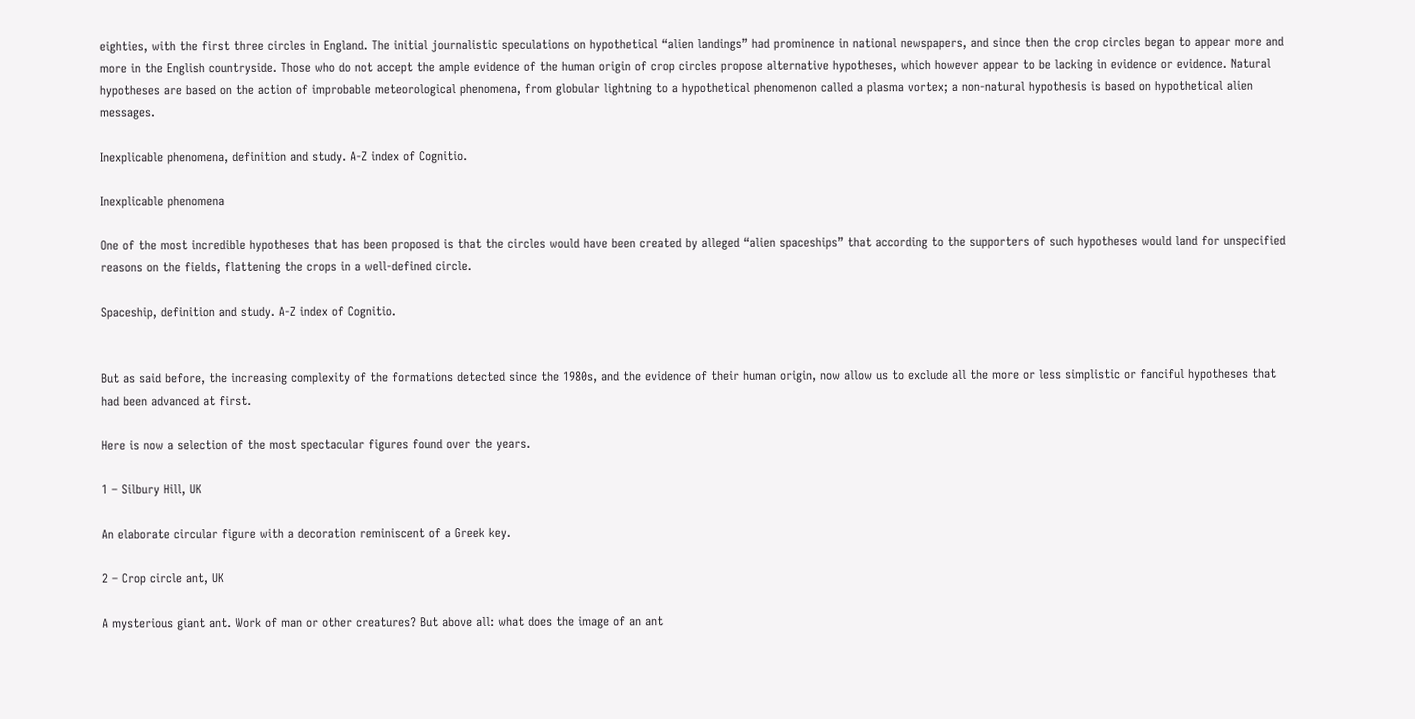eighties, with the first three circles in England. The initial journalistic speculations on hypothetical “alien landings” had prominence in national newspapers, and since then the crop circles began to appear more and more in the English countryside. Those who do not accept the ample evidence of the human origin of crop circles propose alternative hypotheses, which however appear to be lacking in evidence or evidence. Natural hypotheses are based on the action of improbable meteorological phenomena, from globular lightning to a hypothetical phenomenon called a plasma vortex; a non-natural hypothesis is based on hypothetical alien messages.

Inexplicable phenomena, definition and study. A-Z index of Cognitio.

Inexplicable phenomena

One of the most incredible hypotheses that has been proposed is that the circles would have been created by alleged “alien spaceships” that according to the supporters of such hypotheses would land for unspecified reasons on the fields, flattening the crops in a well-defined circle.

Spaceship, definition and study. A-Z index of Cognitio.


But as said before, the increasing complexity of the formations detected since the 1980s, and the evidence of their human origin, now allow us to exclude all the more or less simplistic or fanciful hypotheses that had been advanced at first.

Here is now a selection of the most spectacular figures found over the years.

1 – Silbury Hill, UK

An elaborate circular figure with a decoration reminiscent of a Greek key.

2 – Crop circle ant, UK

A mysterious giant ant. Work of man or other creatures? But above all: what does the image of an ant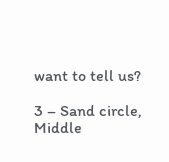want to tell us?

3 – Sand circle, Middle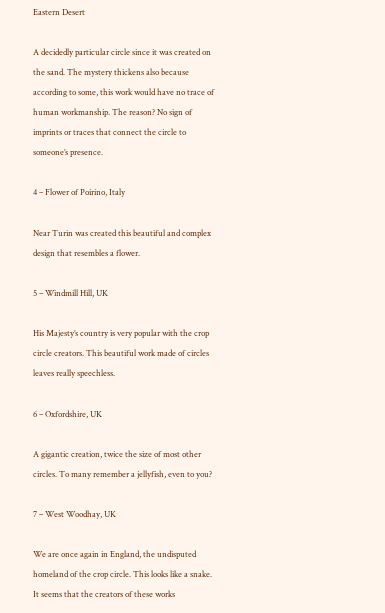Eastern Desert

A decidedly particular circle since it was created on the sand. The mystery thickens also because according to some, this work would have no trace of human workmanship. The reason? No sign of imprints or traces that connect the circle to someone’s presence.

4 – Flower of Poirino, Italy

Near Turin was created this beautiful and complex design that resembles a flower.

5 – Windmill Hill, UK

His Majesty’s country is very popular with the crop circle creators. This beautiful work made of circles leaves really speechless.

6 – Oxfordshire, UK

A gigantic creation, twice the size of most other circles. To many remember a jellyfish, even to you?

7 – West Woodhay, UK

We are once again in England, the undisputed homeland of the crop circle. This looks like a snake. It seems that the creators of these works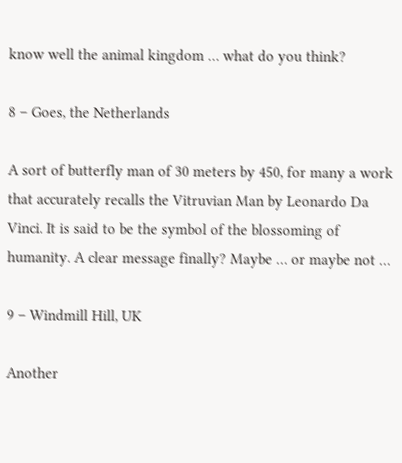know well the animal kingdom … what do you think?

8 – Goes, the Netherlands

A sort of butterfly man of 30 meters by 450, for many a work that accurately recalls the Vitruvian Man by Leonardo Da Vinci. It is said to be the symbol of the blossoming of humanity. A clear message finally? Maybe … or maybe not …

9 – Windmill Hill, UK

Another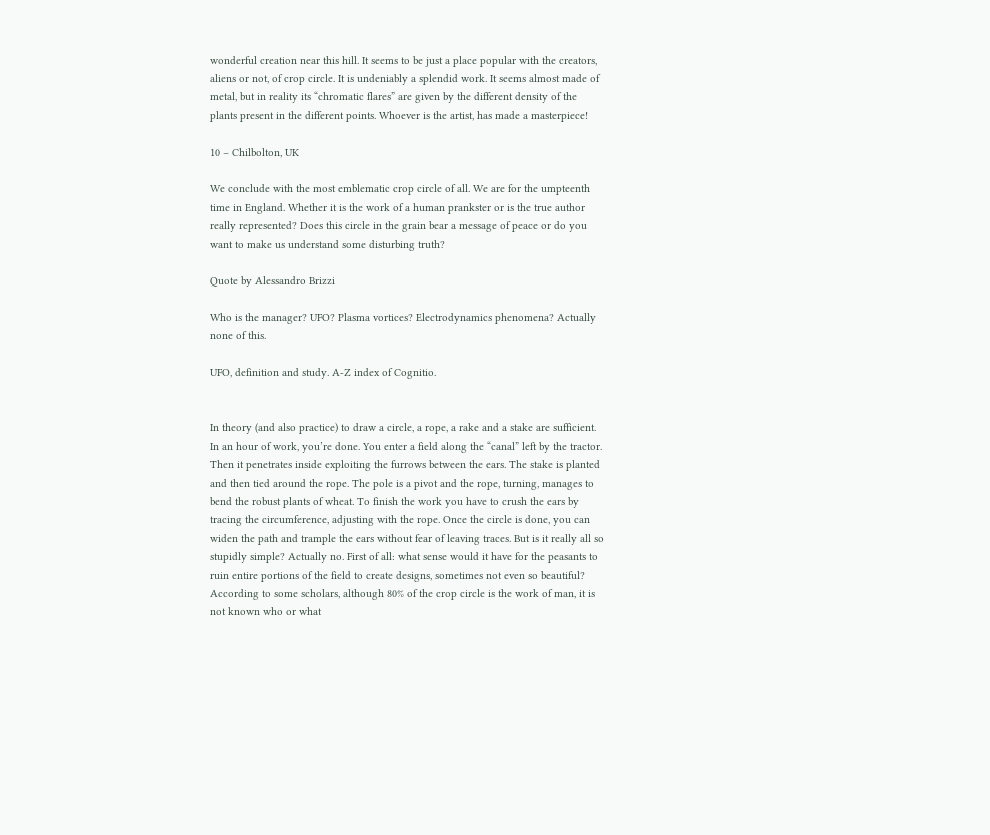wonderful creation near this hill. It seems to be just a place popular with the creators, aliens or not, of crop circle. It is undeniably a splendid work. It seems almost made of metal, but in reality its “chromatic flares” are given by the different density of the plants present in the different points. Whoever is the artist, has made a masterpiece!

10 – Chilbolton, UK

We conclude with the most emblematic crop circle of all. We are for the umpteenth time in England. Whether it is the work of a human prankster or is the true author really represented? Does this circle in the grain bear a message of peace or do you want to make us understand some disturbing truth?

Quote by Alessandro Brizzi

Who is the manager? UFO? Plasma vortices? Electrodynamics phenomena? Actually none of this.

UFO, definition and study. A-Z index of Cognitio.


In theory (and also practice) to draw a circle, a rope, a rake and a stake are sufficient. In an hour of work, you’re done. You enter a field along the “canal” left by the tractor. Then it penetrates inside exploiting the furrows between the ears. The stake is planted and then tied around the rope. The pole is a pivot and the rope, turning, manages to bend the robust plants of wheat. To finish the work you have to crush the ears by tracing the circumference, adjusting with the rope. Once the circle is done, you can widen the path and trample the ears without fear of leaving traces. But is it really all so stupidly simple? Actually no. First of all: what sense would it have for the peasants to ruin entire portions of the field to create designs, sometimes not even so beautiful? According to some scholars, although 80% of the crop circle is the work of man, it is not known who or what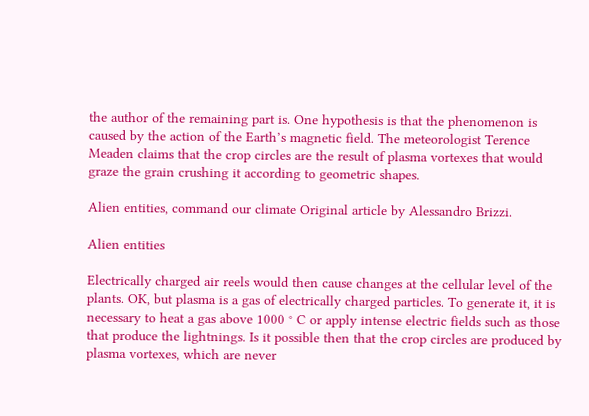the author of the remaining part is. One hypothesis is that the phenomenon is caused by the action of the Earth’s magnetic field. The meteorologist Terence Meaden claims that the crop circles are the result of plasma vortexes that would graze the grain crushing it according to geometric shapes.

Alien entities, command our climate Original article by Alessandro Brizzi.

Alien entities

Electrically charged air reels would then cause changes at the cellular level of the plants. OK, but plasma is a gas of electrically charged particles. To generate it, it is necessary to heat a gas above 1000 ° C or apply intense electric fields such as those that produce the lightnings. Is it possible then that the crop circles are produced by plasma vortexes, which are never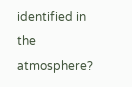identified in the atmosphere?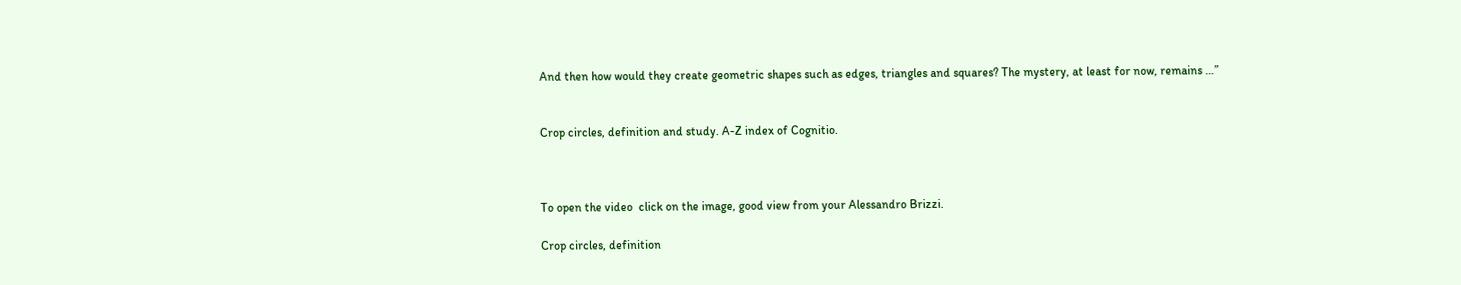And then how would they create geometric shapes such as edges, triangles and squares? The mystery, at least for now, remains …”


Crop circles, definition and study. A-Z index of Cognitio.



To open the video  click on the image, good view from your Alessandro Brizzi.

Crop circles, definition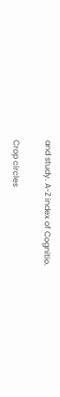and study. A-Z index of Cognitio.

Crop circles